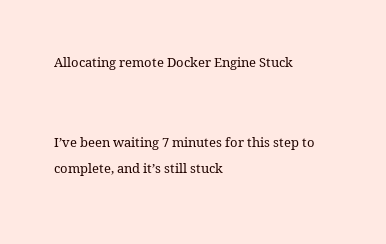Allocating remote Docker Engine Stuck


I’ve been waiting 7 minutes for this step to complete, and it’s still stuck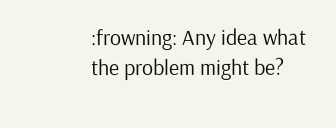:frowning: Any idea what the problem might be?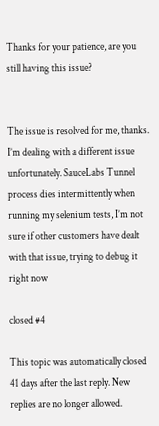Thanks for your patience, are you still having this issue?


The issue is resolved for me, thanks. I’m dealing with a different issue unfortunately. SauceLabs Tunnel process dies intermittently when running my selenium tests, I’m not sure if other customers have dealt with that issue, trying to debug it right now

closed #4

This topic was automatically closed 41 days after the last reply. New replies are no longer allowed.